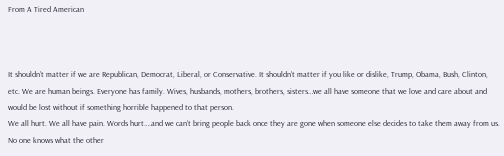From A Tired American



It shouldn’t matter if we are Republican, Democrat, Liberal, or Conservative. It shouldn’t matter if you like or dislike, Trump, Obama, Bush, Clinton, etc. We are human beings. Everyone has family. Wives, husbands, mothers, brothers, sisters…we all have someone that we love and care about and would be lost without if something horrible happened to that person.
We all hurt. We all have pain. Words hurt….and we can’t bring people back once they are gone when someone else decides to take them away from us. No one knows what the other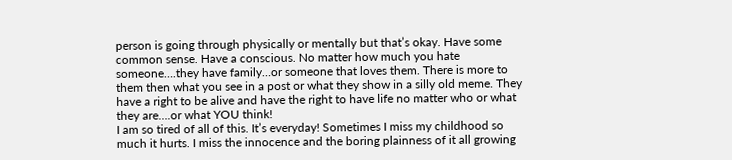person is going through physically or mentally but that’s okay. Have some common sense. Have a conscious. No matter how much you hate someone….they have family…or someone that loves them. There is more to them then what you see in a post or what they show in a silly old meme. They have a right to be alive and have the right to have life no matter who or what they are….or what YOU think!
I am so tired of all of this. It’s everyday! Sometimes I miss my childhood so much it hurts. I miss the innocence and the boring plainness of it all growing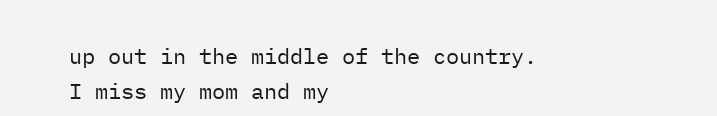up out in the middle of the country. I miss my mom and my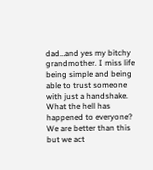dad…and yes my bitchy grandmother. I miss life being simple and being able to trust someone with just a handshake. What the hell has happened to everyone? We are better than this but we act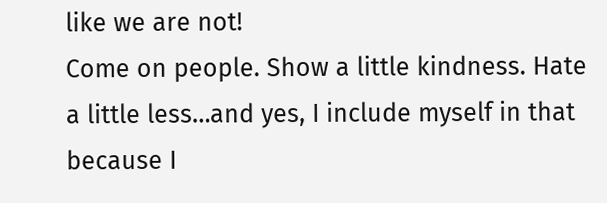like we are not!
Come on people. Show a little kindness. Hate a little less…and yes, I include myself in that because I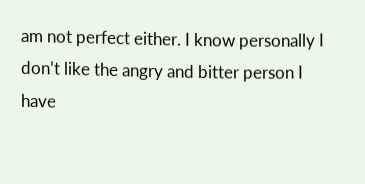am not perfect either. I know personally I don’t like the angry and bitter person I have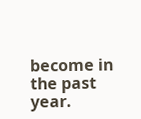become in the past year.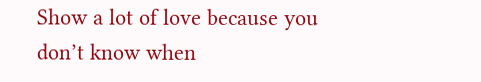Show a lot of love because you don’t know when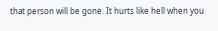that person will be gone. It hurts like hell when you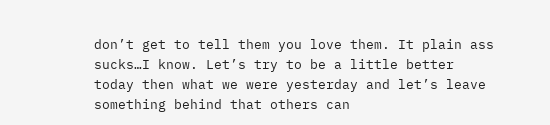don’t get to tell them you love them. It plain ass sucks…I know. Let’s try to be a little better today then what we were yesterday and let’s leave something behind that others can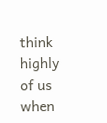think highly of us when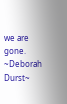we are gone.
~Deborah Durst~